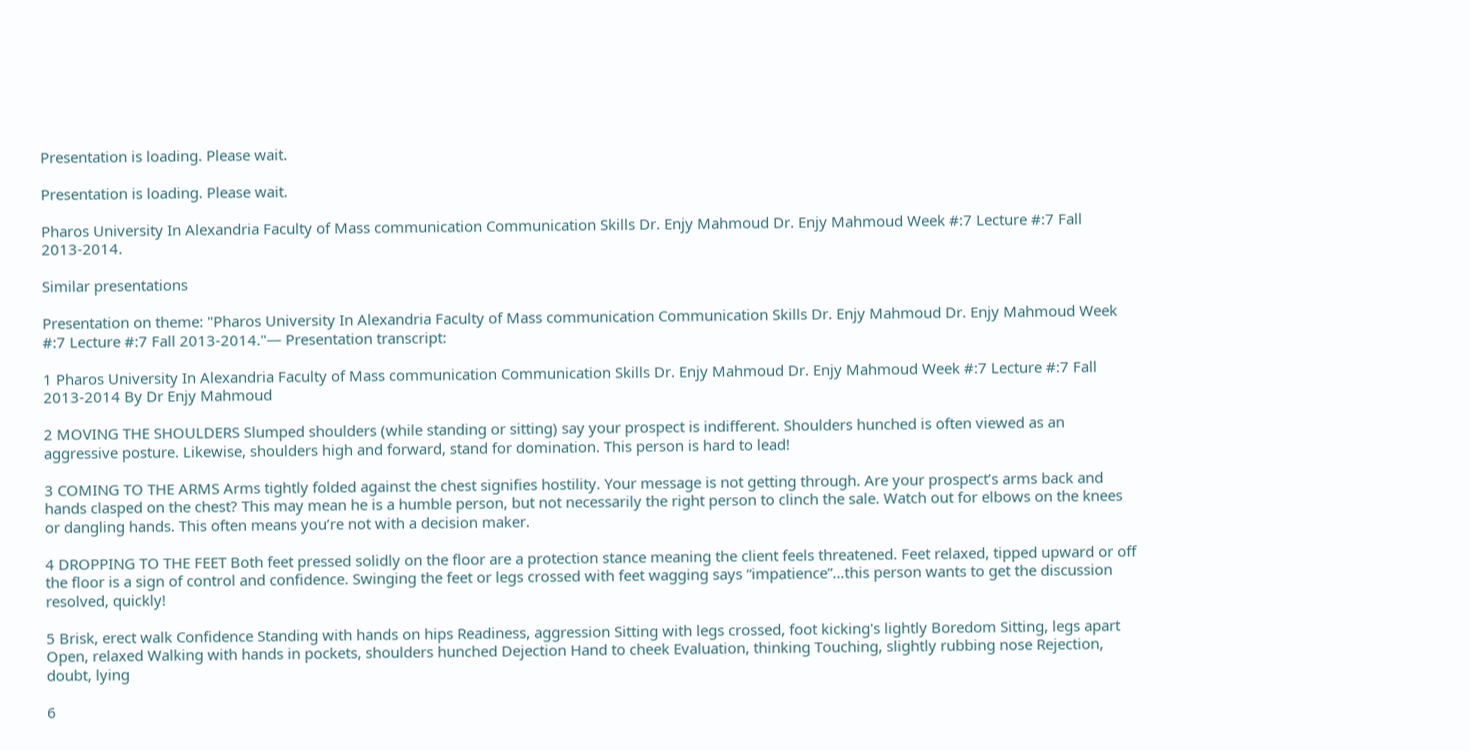Presentation is loading. Please wait.

Presentation is loading. Please wait.

Pharos University In Alexandria Faculty of Mass communication Communication Skills Dr. Enjy Mahmoud Dr. Enjy Mahmoud Week #:7 Lecture #:7 Fall 2013-2014.

Similar presentations

Presentation on theme: "Pharos University In Alexandria Faculty of Mass communication Communication Skills Dr. Enjy Mahmoud Dr. Enjy Mahmoud Week #:7 Lecture #:7 Fall 2013-2014."— Presentation transcript:

1 Pharos University In Alexandria Faculty of Mass communication Communication Skills Dr. Enjy Mahmoud Dr. Enjy Mahmoud Week #:7 Lecture #:7 Fall 2013-2014 By Dr Enjy Mahmoud

2 MOVING THE SHOULDERS Slumped shoulders (while standing or sitting) say your prospect is indifferent. Shoulders hunched is often viewed as an aggressive posture. Likewise, shoulders high and forward, stand for domination. This person is hard to lead!

3 COMING TO THE ARMS Arms tightly folded against the chest signifies hostility. Your message is not getting through. Are your prospect’s arms back and hands clasped on the chest? This may mean he is a humble person, but not necessarily the right person to clinch the sale. Watch out for elbows on the knees or dangling hands. This often means you’re not with a decision maker.

4 DROPPING TO THE FEET Both feet pressed solidly on the floor are a protection stance meaning the client feels threatened. Feet relaxed, tipped upward or off the floor is a sign of control and confidence. Swinging the feet or legs crossed with feet wagging says “impatience”…this person wants to get the discussion resolved, quickly!

5 Brisk, erect walk Confidence Standing with hands on hips Readiness, aggression Sitting with legs crossed, foot kicking's lightly Boredom Sitting, legs apart Open, relaxed Walking with hands in pockets, shoulders hunched Dejection Hand to cheek Evaluation, thinking Touching, slightly rubbing nose Rejection, doubt, lying

6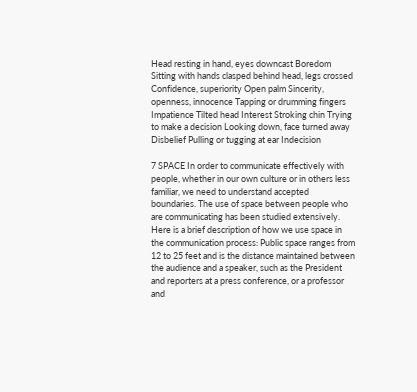Head resting in hand, eyes downcast Boredom Sitting with hands clasped behind head, legs crossed Confidence, superiority Open palm Sincerity, openness, innocence Tapping or drumming fingers Impatience Tilted head Interest Stroking chin Trying to make a decision Looking down, face turned away Disbelief Pulling or tugging at ear Indecision

7 SPACE In order to communicate effectively with people, whether in our own culture or in others less familiar, we need to understand accepted boundaries. The use of space between people who are communicating has been studied extensively. Here is a brief description of how we use space in the communication process: Public space ranges from 12 to 25 feet and is the distance maintained between the audience and a speaker, such as the President and reporters at a press conference, or a professor and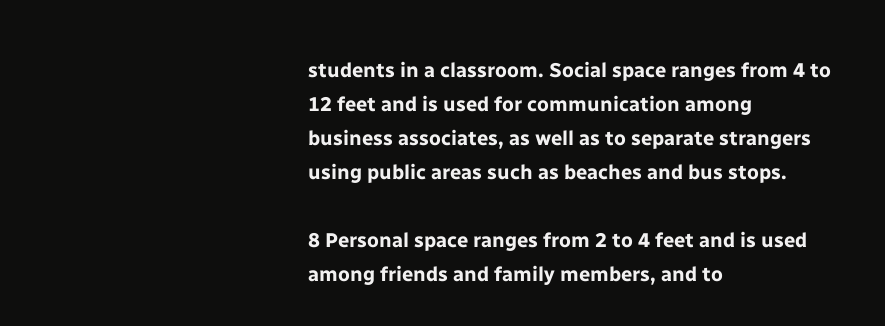students in a classroom. Social space ranges from 4 to 12 feet and is used for communication among business associates, as well as to separate strangers using public areas such as beaches and bus stops.

8 Personal space ranges from 2 to 4 feet and is used among friends and family members, and to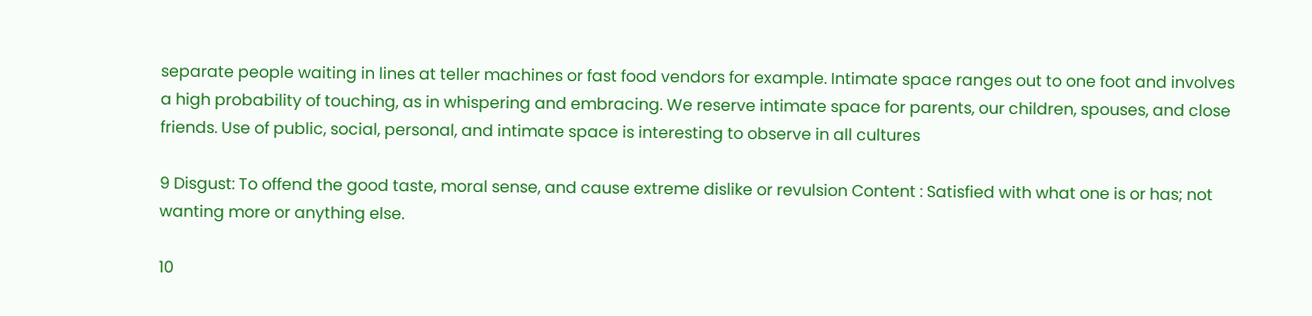separate people waiting in lines at teller machines or fast food vendors for example. Intimate space ranges out to one foot and involves a high probability of touching, as in whispering and embracing. We reserve intimate space for parents, our children, spouses, and close friends. Use of public, social, personal, and intimate space is interesting to observe in all cultures

9 Disgust: To offend the good taste, moral sense, and cause extreme dislike or revulsion Content : Satisfied with what one is or has; not wanting more or anything else.

10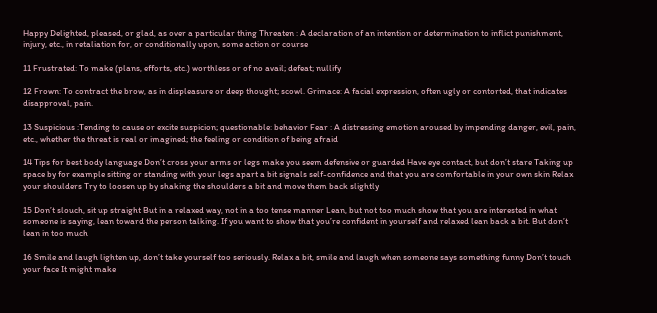Happy Delighted, pleased, or glad, as over a particular thing Threaten : A declaration of an intention or determination to inflict punishment, injury, etc., in retaliation for, or conditionally upon, some action or course

11 Frustrated: To make (plans, efforts, etc.) worthless or of no avail; defeat; nullify

12 Frown: To contract the brow, as in displeasure or deep thought; scowl. Grimace: A facial expression, often ugly or contorted, that indicates disapproval, pain.

13 Suspicious :Tending to cause or excite suspicion; questionable: behavior Fear : A distressing emotion aroused by impending danger, evil, pain, etc., whether the threat is real or imagined; the feeling or condition of being afraid

14 Tips for best body language Don’t cross your arms or legs make you seem defensive or guarded Have eye contact, but don’t stare Taking up space by for example sitting or standing with your legs apart a bit signals self-confidence and that you are comfortable in your own skin Relax your shoulders Try to loosen up by shaking the shoulders a bit and move them back slightly

15 Don’t slouch, sit up straight But in a relaxed way, not in a too tense manner Lean, but not too much show that you are interested in what someone is saying, lean toward the person talking. If you want to show that you’re confident in yourself and relaxed lean back a bit. But don’t lean in too much

16 Smile and laugh lighten up, don’t take yourself too seriously. Relax a bit, smile and laugh when someone says something funny Don’t touch your face It might make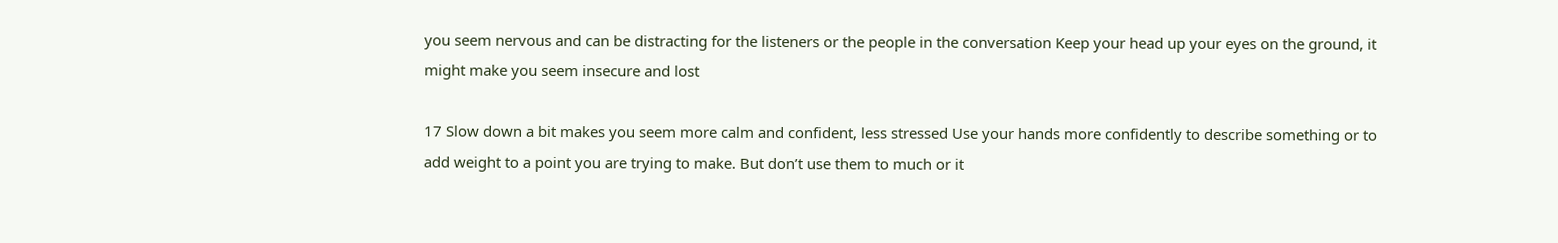you seem nervous and can be distracting for the listeners or the people in the conversation Keep your head up your eyes on the ground, it might make you seem insecure and lost

17 Slow down a bit makes you seem more calm and confident, less stressed Use your hands more confidently to describe something or to add weight to a point you are trying to make. But don’t use them to much or it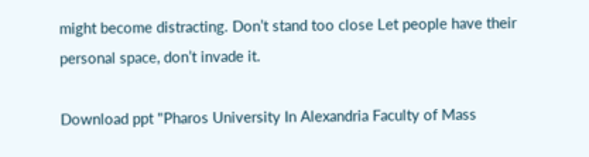might become distracting. Don’t stand too close Let people have their personal space, don’t invade it.

Download ppt "Pharos University In Alexandria Faculty of Mass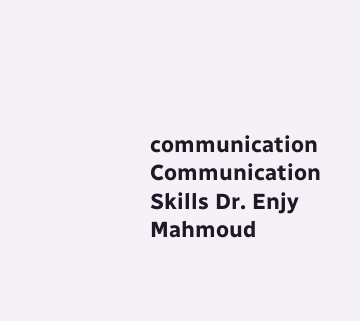communication Communication Skills Dr. Enjy Mahmoud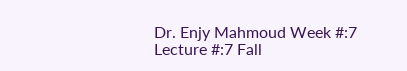Dr. Enjy Mahmoud Week #:7 Lecture #:7 Fall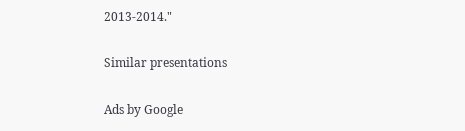2013-2014."

Similar presentations

Ads by Google